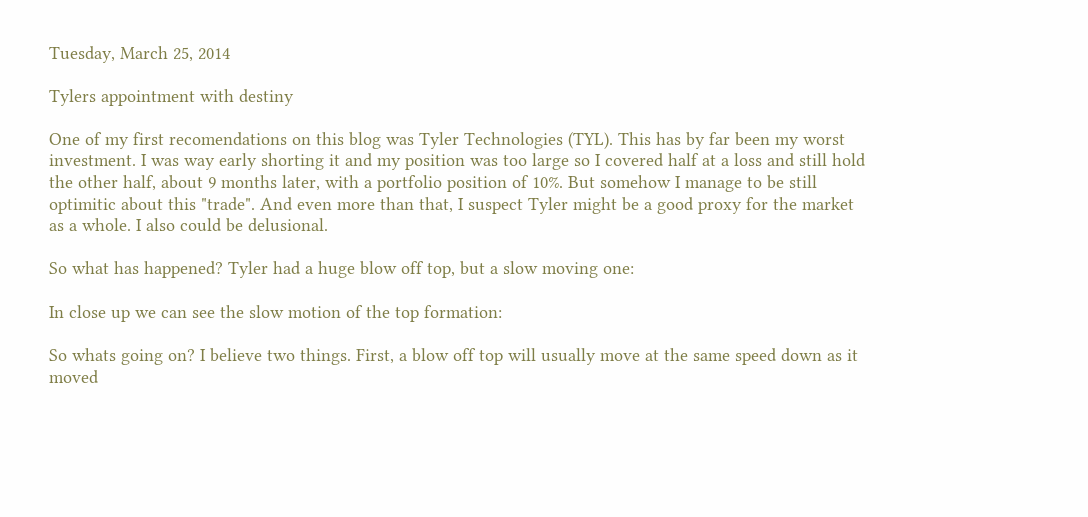Tuesday, March 25, 2014

Tylers appointment with destiny

One of my first recomendations on this blog was Tyler Technologies (TYL). This has by far been my worst investment. I was way early shorting it and my position was too large so I covered half at a loss and still hold the other half, about 9 months later, with a portfolio position of 10%. But somehow I manage to be still optimitic about this "trade". And even more than that, I suspect Tyler might be a good proxy for the market as a whole. I also could be delusional.

So what has happened? Tyler had a huge blow off top, but a slow moving one:

In close up we can see the slow motion of the top formation:

So whats going on? I believe two things. First, a blow off top will usually move at the same speed down as it moved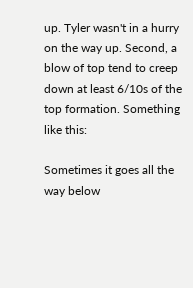up. Tyler wasn't in a hurry on the way up. Second, a blow of top tend to creep down at least 6/10s of the top formation. Something like this:

Sometimes it goes all the way below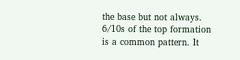the base but not always. 6/10s of the top formation is a common pattern. It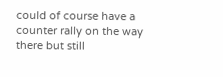could of course have a counter rally on the way there but still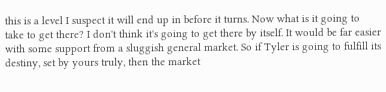this is a level I suspect it will end up in before it turns. Now what is it going to take to get there? I don't think it's going to get there by itself. It would be far easier with some support from a sluggish general market. So if Tyler is going to fulfill its destiny, set by yours truly, then the market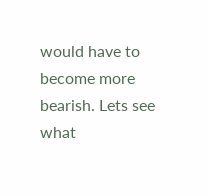would have to become more bearish. Lets see what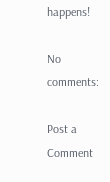happens!

No comments:

Post a Comment